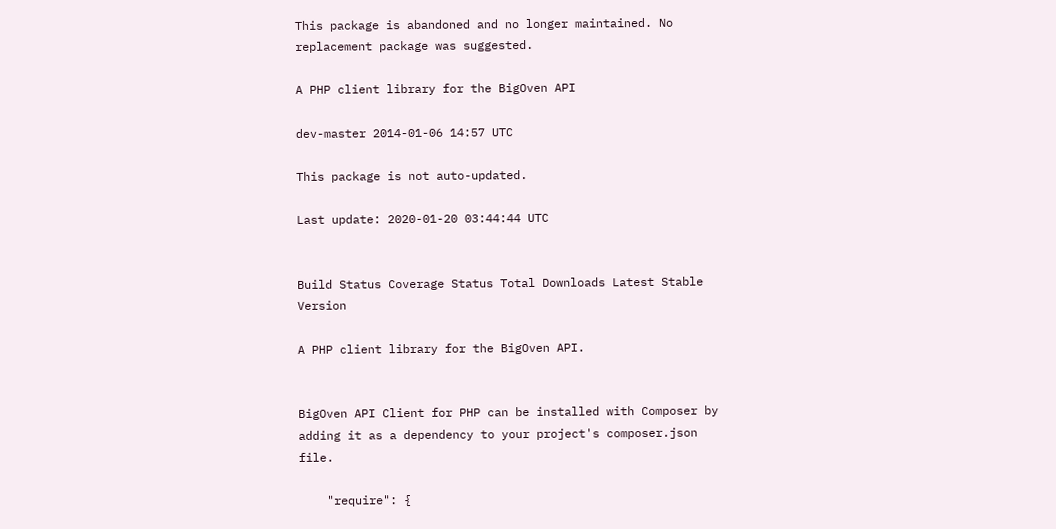This package is abandoned and no longer maintained. No replacement package was suggested.

A PHP client library for the BigOven API

dev-master 2014-01-06 14:57 UTC

This package is not auto-updated.

Last update: 2020-01-20 03:44:44 UTC


Build Status Coverage Status Total Downloads Latest Stable Version

A PHP client library for the BigOven API.


BigOven API Client for PHP can be installed with Composer by adding it as a dependency to your project's composer.json file.

    "require": {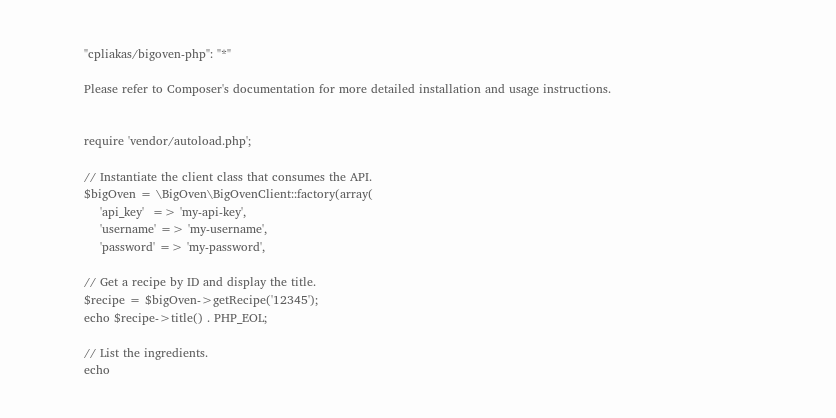"cpliakas/bigoven-php": "*"

Please refer to Composer's documentation for more detailed installation and usage instructions.


require 'vendor/autoload.php';

// Instantiate the client class that consumes the API.
$bigOven = \BigOven\BigOvenClient::factory(array(
    'api_key'  => 'my-api-key',
    'username' => 'my-username',
    'password' => 'my-password',

// Get a recipe by ID and display the title.
$recipe = $bigOven->getRecipe('12345');
echo $recipe->title() . PHP_EOL;

// List the ingredients.
echo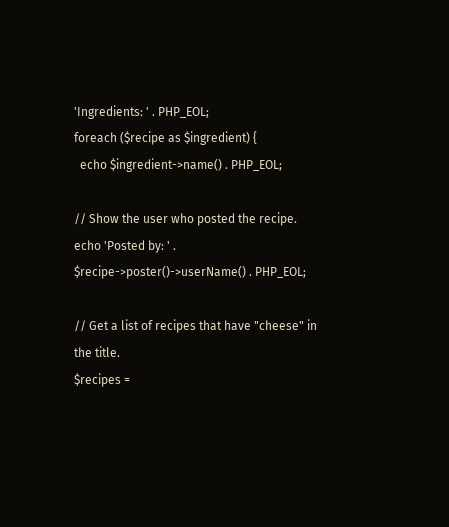'Ingredients: ' . PHP_EOL;
foreach ($recipe as $ingredient) {
  echo $ingredient->name() . PHP_EOL;

// Show the user who posted the recipe.
echo 'Posted by: ' . $recipe->poster()->userName() . PHP_EOL;

// Get a list of recipes that have "cheese" in the title.
$recipes =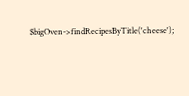$bigOven->findRecipesByTitle('cheese');